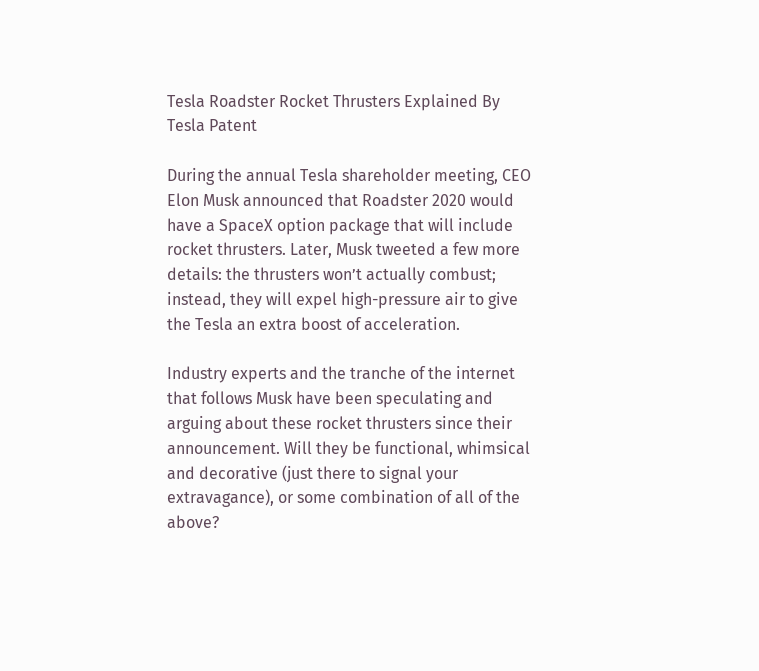Tesla Roadster Rocket Thrusters Explained By Tesla Patent

During the annual Tesla shareholder meeting, CEO Elon Musk announced that Roadster 2020 would have a SpaceX option package that will include rocket thrusters. Later, Musk tweeted a few more details: the thrusters won’t actually combust; instead, they will expel high-pressure air to give the Tesla an extra boost of acceleration.

Industry experts and the tranche of the internet that follows Musk have been speculating and arguing about these rocket thrusters since their announcement. Will they be functional, whimsical and decorative (just there to signal your extravagance), or some combination of all of the above?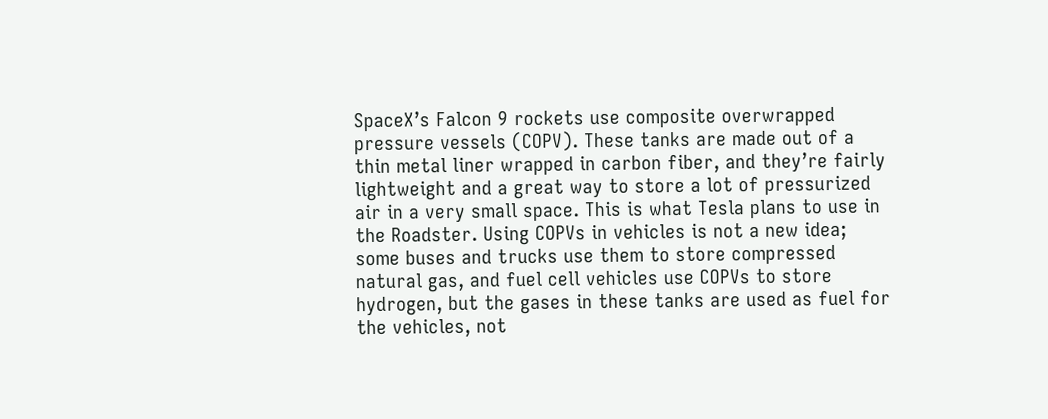SpaceX’s Falcon 9 rockets use composite overwrapped pressure vessels (COPV). These tanks are made out of a thin metal liner wrapped in carbon fiber, and they’re fairly lightweight and a great way to store a lot of pressurized air in a very small space. This is what Tesla plans to use in the Roadster. Using COPVs in vehicles is not a new idea; some buses and trucks use them to store compressed natural gas, and fuel cell vehicles use COPVs to store hydrogen, but the gases in these tanks are used as fuel for the vehicles, not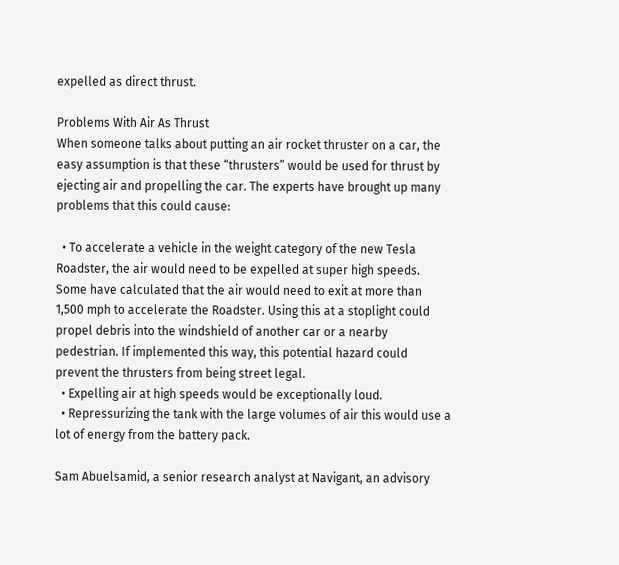expelled as direct thrust.

Problems With Air As Thrust
When someone talks about putting an air rocket thruster on a car, the easy assumption is that these “thrusters” would be used for thrust by ejecting air and propelling the car. The experts have brought up many problems that this could cause:

  • To accelerate a vehicle in the weight category of the new Tesla Roadster, the air would need to be expelled at super high speeds. Some have calculated that the air would need to exit at more than 1,500 mph to accelerate the Roadster. Using this at a stoplight could propel debris into the windshield of another car or a nearby pedestrian. If implemented this way, this potential hazard could prevent the thrusters from being street legal.
  • Expelling air at high speeds would be exceptionally loud.
  • Repressurizing the tank with the large volumes of air this would use a lot of energy from the battery pack.

Sam Abuelsamid, a senior research analyst at Navigant, an advisory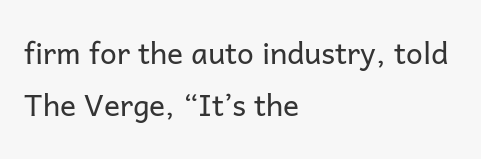firm for the auto industry, told The Verge, “It’s the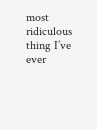most ridiculous thing I’ve ever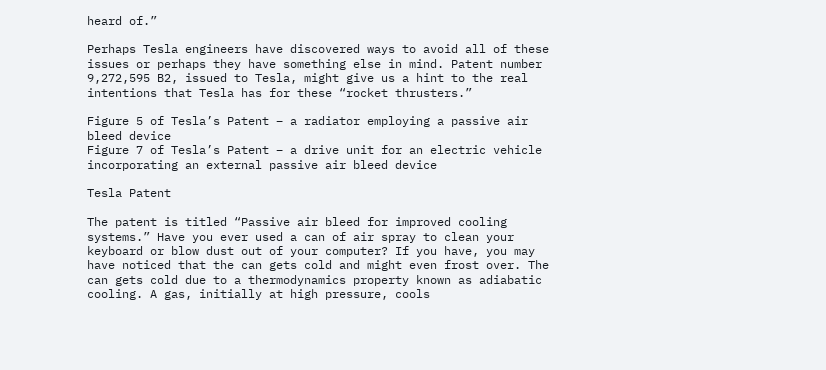heard of.”

Perhaps Tesla engineers have discovered ways to avoid all of these issues or perhaps they have something else in mind. Patent number 9,272,595 B2, issued to Tesla, might give us a hint to the real intentions that Tesla has for these “rocket thrusters.”

Figure 5 of Tesla’s Patent – a radiator employing a passive air bleed device
Figure 7 of Tesla’s Patent – a drive unit for an electric vehicle incorporating an external passive air bleed device

Tesla Patent

The patent is titled “Passive air bleed for improved cooling systems.” Have you ever used a can of air spray to clean your keyboard or blow dust out of your computer? If you have, you may have noticed that the can gets cold and might even frost over. The can gets cold due to a thermodynamics property known as adiabatic cooling. A gas, initially at high pressure, cools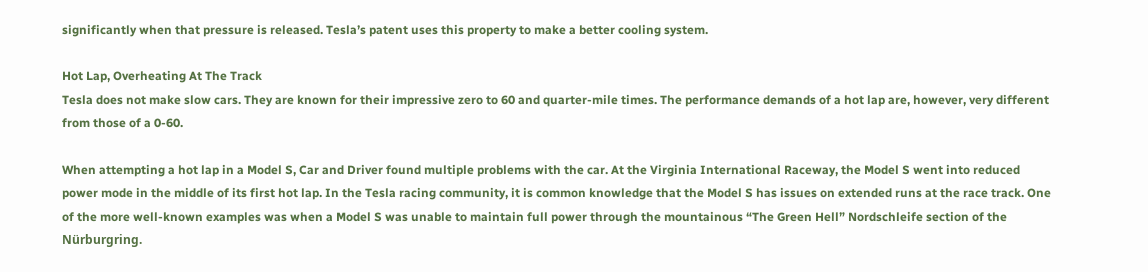significantly when that pressure is released. Tesla’s patent uses this property to make a better cooling system.

Hot Lap, Overheating At The Track
Tesla does not make slow cars. They are known for their impressive zero to 60 and quarter-mile times. The performance demands of a hot lap are, however, very different from those of a 0-60.

When attempting a hot lap in a Model S, Car and Driver found multiple problems with the car. At the Virginia International Raceway, the Model S went into reduced power mode in the middle of its first hot lap. In the Tesla racing community, it is common knowledge that the Model S has issues on extended runs at the race track. One of the more well-known examples was when a Model S was unable to maintain full power through the mountainous “The Green Hell” Nordschleife section of the Nürburgring.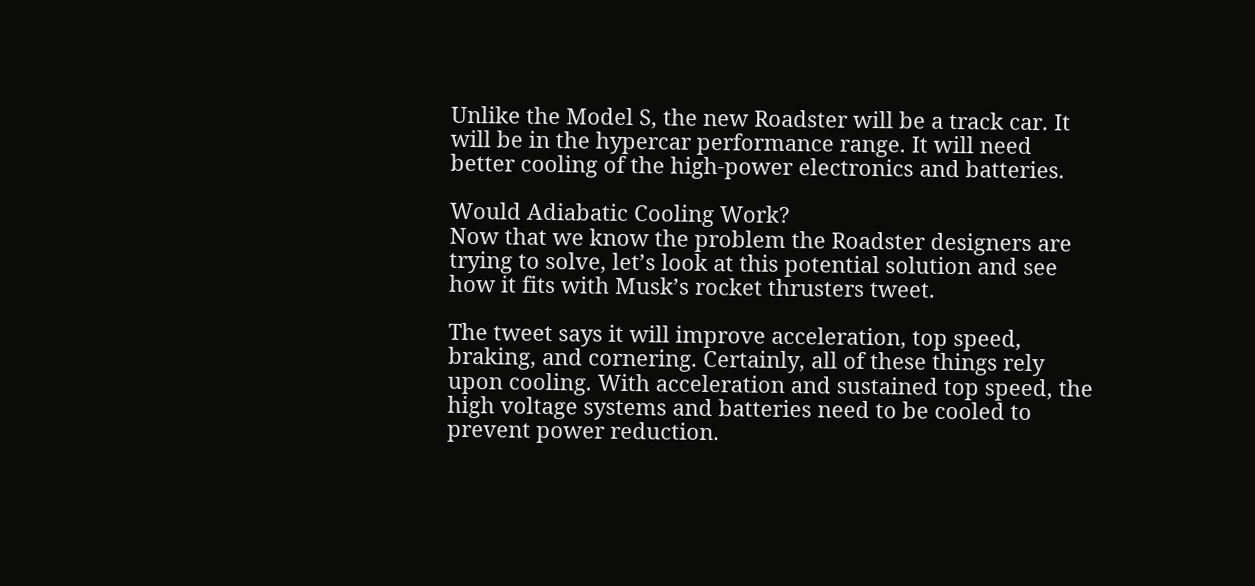Unlike the Model S, the new Roadster will be a track car. It will be in the hypercar performance range. It will need better cooling of the high-power electronics and batteries.

Would Adiabatic Cooling Work?
Now that we know the problem the Roadster designers are trying to solve, let’s look at this potential solution and see how it fits with Musk’s rocket thrusters tweet.

The tweet says it will improve acceleration, top speed, braking, and cornering. Certainly, all of these things rely upon cooling. With acceleration and sustained top speed, the high voltage systems and batteries need to be cooled to prevent power reduction.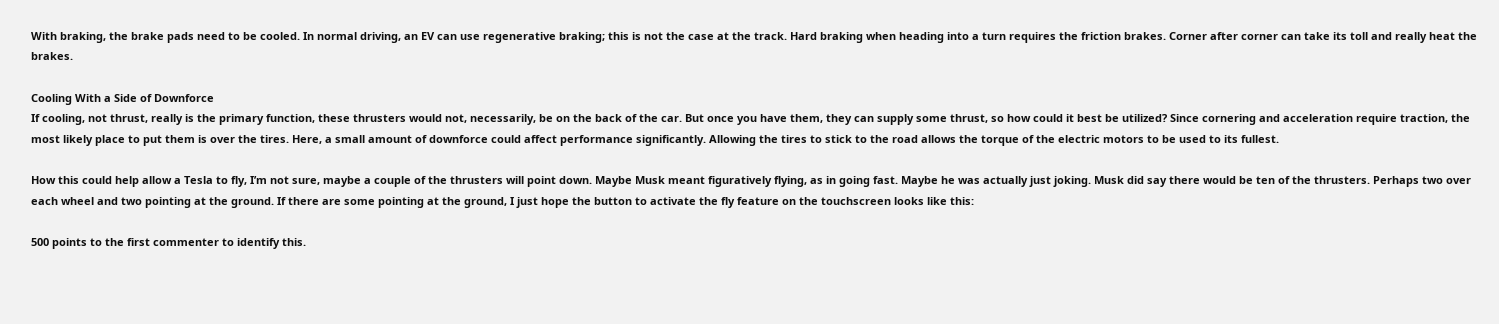With braking, the brake pads need to be cooled. In normal driving, an EV can use regenerative braking; this is not the case at the track. Hard braking when heading into a turn requires the friction brakes. Corner after corner can take its toll and really heat the brakes.

Cooling With a Side of Downforce
If cooling, not thrust, really is the primary function, these thrusters would not, necessarily, be on the back of the car. But once you have them, they can supply some thrust, so how could it best be utilized? Since cornering and acceleration require traction, the most likely place to put them is over the tires. Here, a small amount of downforce could affect performance significantly. Allowing the tires to stick to the road allows the torque of the electric motors to be used to its fullest.

How this could help allow a Tesla to fly, I’m not sure, maybe a couple of the thrusters will point down. Maybe Musk meant figuratively flying, as in going fast. Maybe he was actually just joking. Musk did say there would be ten of the thrusters. Perhaps two over each wheel and two pointing at the ground. If there are some pointing at the ground, I just hope the button to activate the fly feature on the touchscreen looks like this:

500 points to the first commenter to identify this.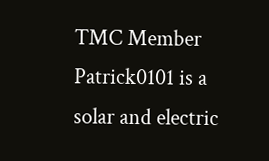TMC Member Patrick0101 is a solar and electric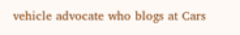vehicle advocate who blogs at Cars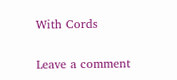With Cords

Leave a comment